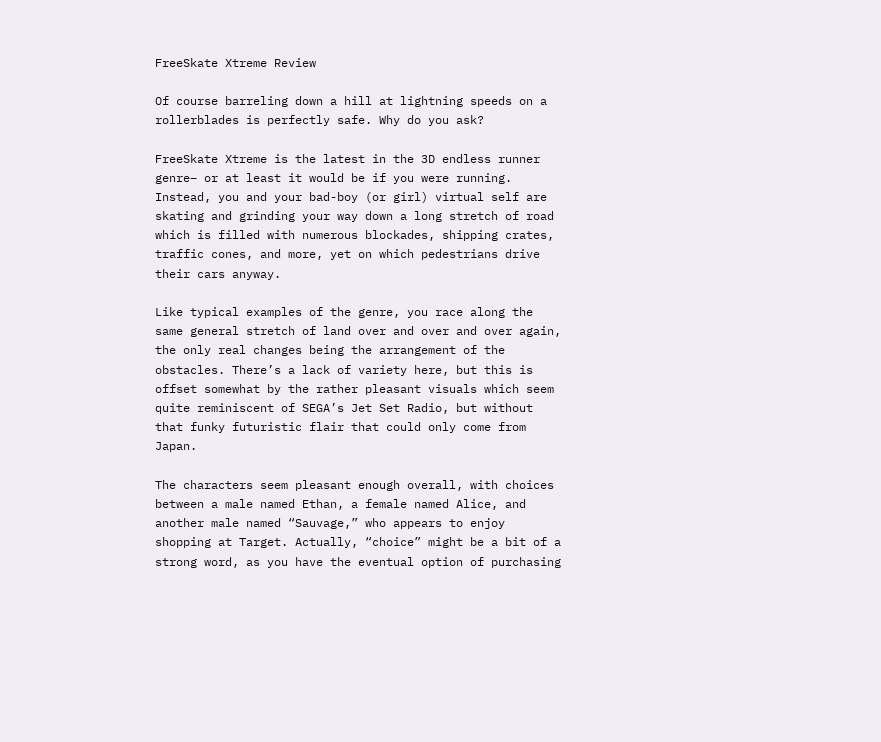FreeSkate Xtreme Review

Of course barreling down a hill at lightning speeds on a rollerblades is perfectly safe. Why do you ask?

FreeSkate Xtreme is the latest in the 3D endless runner genre– or at least it would be if you were running. Instead, you and your bad-boy (or girl) virtual self are skating and grinding your way down a long stretch of road which is filled with numerous blockades, shipping crates, traffic cones, and more, yet on which pedestrians drive their cars anyway.

Like typical examples of the genre, you race along the same general stretch of land over and over and over again, the only real changes being the arrangement of the obstacles. There’s a lack of variety here, but this is offset somewhat by the rather pleasant visuals which seem quite reminiscent of SEGA’s Jet Set Radio, but without that funky futuristic flair that could only come from Japan.

The characters seem pleasant enough overall, with choices between a male named Ethan, a female named Alice, and another male named “Sauvage,” who appears to enjoy shopping at Target. Actually, “choice” might be a bit of a strong word, as you have the eventual option of purchasing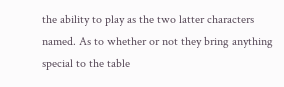the ability to play as the two latter characters named. As to whether or not they bring anything special to the table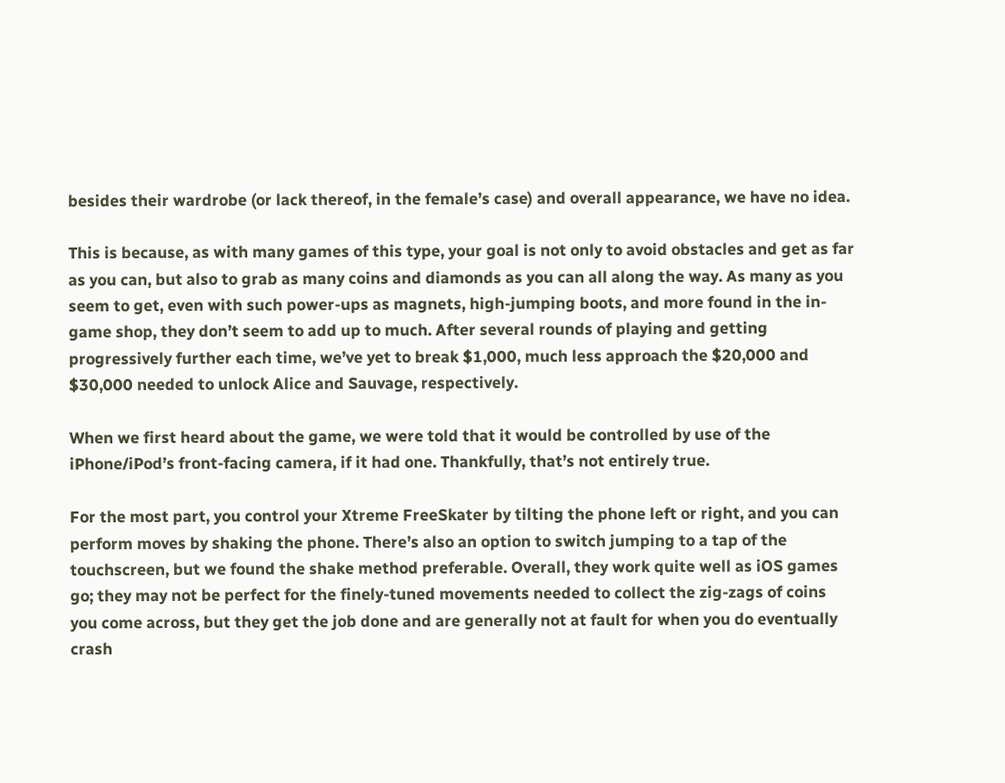besides their wardrobe (or lack thereof, in the female’s case) and overall appearance, we have no idea.

This is because, as with many games of this type, your goal is not only to avoid obstacles and get as far as you can, but also to grab as many coins and diamonds as you can all along the way. As many as you seem to get, even with such power-ups as magnets, high-jumping boots, and more found in the in-game shop, they don’t seem to add up to much. After several rounds of playing and getting progressively further each time, we’ve yet to break $1,000, much less approach the $20,000 and $30,000 needed to unlock Alice and Sauvage, respectively.

When we first heard about the game, we were told that it would be controlled by use of the iPhone/iPod’s front-facing camera, if it had one. Thankfully, that’s not entirely true.

For the most part, you control your Xtreme FreeSkater by tilting the phone left or right, and you can perform moves by shaking the phone. There’s also an option to switch jumping to a tap of the touchscreen, but we found the shake method preferable. Overall, they work quite well as iOS games go; they may not be perfect for the finely-tuned movements needed to collect the zig-zags of coins you come across, but they get the job done and are generally not at fault for when you do eventually crash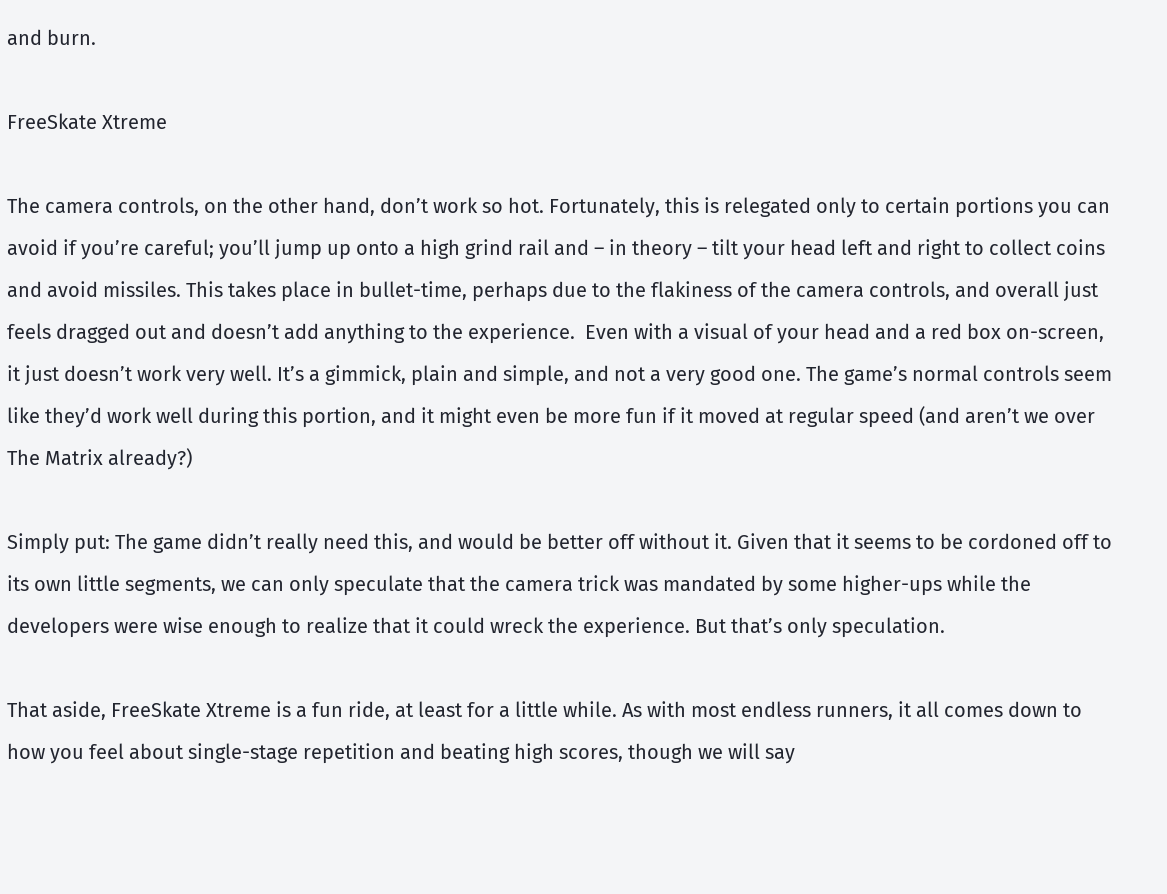and burn.

FreeSkate Xtreme

The camera controls, on the other hand, don’t work so hot. Fortunately, this is relegated only to certain portions you can avoid if you’re careful; you’ll jump up onto a high grind rail and – in theory – tilt your head left and right to collect coins and avoid missiles. This takes place in bullet-time, perhaps due to the flakiness of the camera controls, and overall just feels dragged out and doesn’t add anything to the experience.  Even with a visual of your head and a red box on-screen, it just doesn’t work very well. It’s a gimmick, plain and simple, and not a very good one. The game’s normal controls seem like they’d work well during this portion, and it might even be more fun if it moved at regular speed (and aren’t we over The Matrix already?)

Simply put: The game didn’t really need this, and would be better off without it. Given that it seems to be cordoned off to its own little segments, we can only speculate that the camera trick was mandated by some higher-ups while the developers were wise enough to realize that it could wreck the experience. But that’s only speculation.

That aside, FreeSkate Xtreme is a fun ride, at least for a little while. As with most endless runners, it all comes down to how you feel about single-stage repetition and beating high scores, though we will say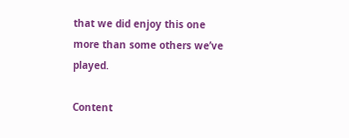that we did enjoy this one more than some others we’ve played.

Content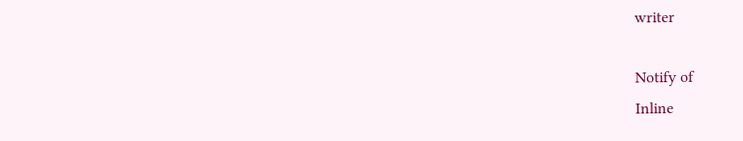writer

Notify of
Inline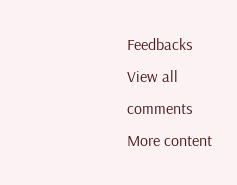Feedbacks
View all comments
More content